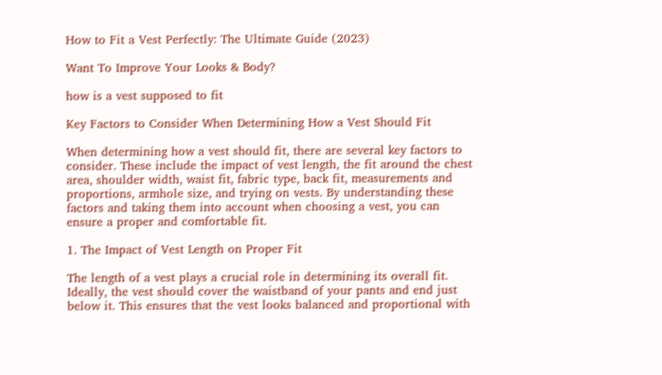How to Fit a Vest Perfectly: The Ultimate Guide (2023)

Want To Improve Your Looks & Body?

how is a vest supposed to fit

Key Factors to Consider When Determining How a Vest Should Fit

When determining how a vest should fit, there are several key factors to consider. These include the impact of vest length, the fit around the chest area, shoulder width, waist fit, fabric type, back fit, measurements and proportions, armhole size, and trying on vests. By understanding these factors and taking them into account when choosing a vest, you can ensure a proper and comfortable fit.

1. The Impact of Vest Length on Proper Fit

The length of a vest plays a crucial role in determining its overall fit. Ideally, the vest should cover the waistband of your pants and end just below it. This ensures that the vest looks balanced and proportional with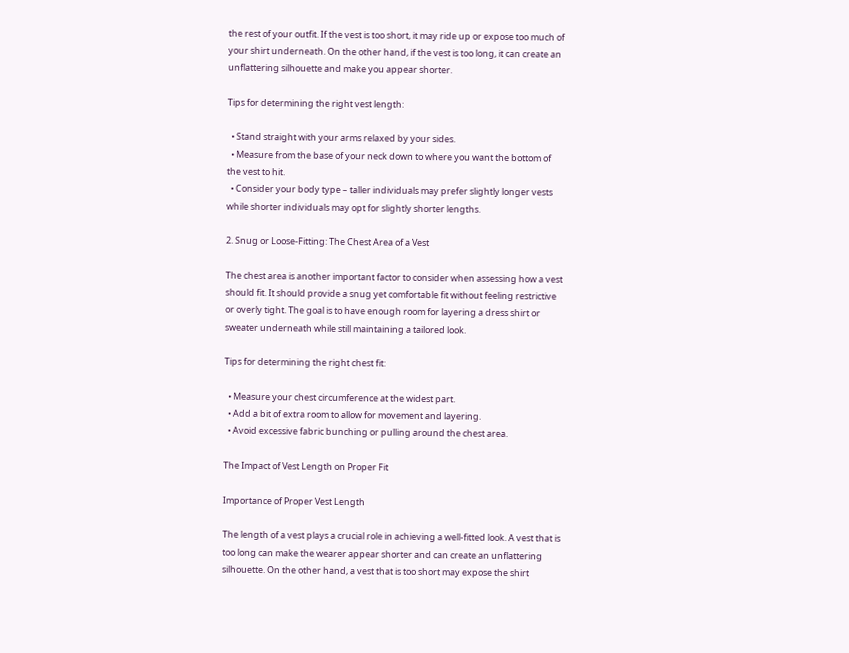the rest of your outfit. If the vest is too short, it may ride up or expose too much of your shirt underneath. On the other hand, if the vest is too long, it can create an unflattering silhouette and make you appear shorter.

Tips for determining the right vest length:

  • Stand straight with your arms relaxed by your sides.
  • Measure from the base of your neck down to where you want the bottom of the vest to hit.
  • Consider your body type – taller individuals may prefer slightly longer vests while shorter individuals may opt for slightly shorter lengths.

2. Snug or Loose-Fitting: The Chest Area of a Vest

The chest area is another important factor to consider when assessing how a vest should fit. It should provide a snug yet comfortable fit without feeling restrictive or overly tight. The goal is to have enough room for layering a dress shirt or sweater underneath while still maintaining a tailored look.

Tips for determining the right chest fit:

  • Measure your chest circumference at the widest part.
  • Add a bit of extra room to allow for movement and layering.
  • Avoid excessive fabric bunching or pulling around the chest area.

The Impact of Vest Length on Proper Fit

Importance of Proper Vest Length

The length of a vest plays a crucial role in achieving a well-fitted look. A vest that is too long can make the wearer appear shorter and can create an unflattering silhouette. On the other hand, a vest that is too short may expose the shirt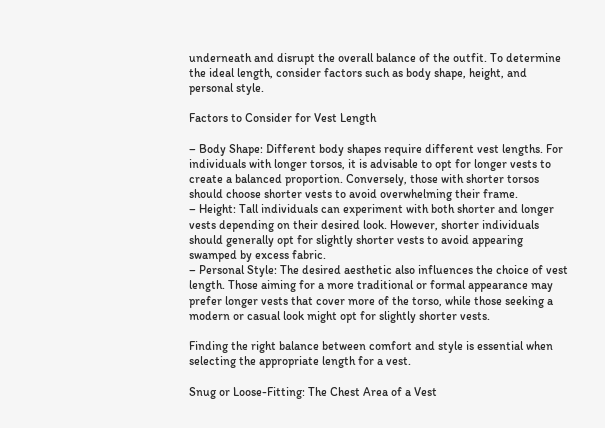underneath and disrupt the overall balance of the outfit. To determine the ideal length, consider factors such as body shape, height, and personal style.

Factors to Consider for Vest Length

– Body Shape: Different body shapes require different vest lengths. For individuals with longer torsos, it is advisable to opt for longer vests to create a balanced proportion. Conversely, those with shorter torsos should choose shorter vests to avoid overwhelming their frame.
– Height: Tall individuals can experiment with both shorter and longer vests depending on their desired look. However, shorter individuals should generally opt for slightly shorter vests to avoid appearing swamped by excess fabric.
– Personal Style: The desired aesthetic also influences the choice of vest length. Those aiming for a more traditional or formal appearance may prefer longer vests that cover more of the torso, while those seeking a modern or casual look might opt for slightly shorter vests.

Finding the right balance between comfort and style is essential when selecting the appropriate length for a vest.

Snug or Loose-Fitting: The Chest Area of a Vest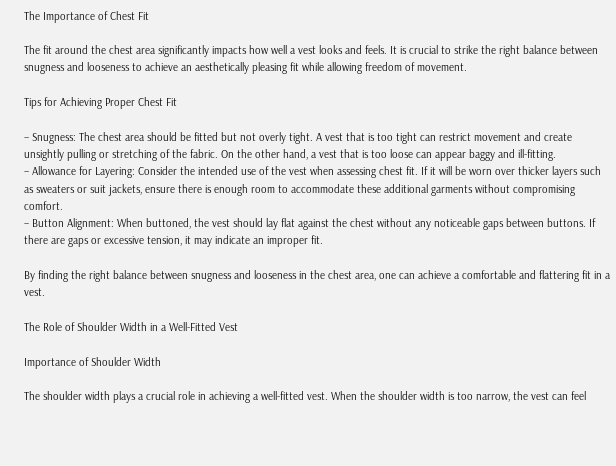The Importance of Chest Fit

The fit around the chest area significantly impacts how well a vest looks and feels. It is crucial to strike the right balance between snugness and looseness to achieve an aesthetically pleasing fit while allowing freedom of movement.

Tips for Achieving Proper Chest Fit

– Snugness: The chest area should be fitted but not overly tight. A vest that is too tight can restrict movement and create unsightly pulling or stretching of the fabric. On the other hand, a vest that is too loose can appear baggy and ill-fitting.
– Allowance for Layering: Consider the intended use of the vest when assessing chest fit. If it will be worn over thicker layers such as sweaters or suit jackets, ensure there is enough room to accommodate these additional garments without compromising comfort.
– Button Alignment: When buttoned, the vest should lay flat against the chest without any noticeable gaps between buttons. If there are gaps or excessive tension, it may indicate an improper fit.

By finding the right balance between snugness and looseness in the chest area, one can achieve a comfortable and flattering fit in a vest.

The Role of Shoulder Width in a Well-Fitted Vest

Importance of Shoulder Width

The shoulder width plays a crucial role in achieving a well-fitted vest. When the shoulder width is too narrow, the vest can feel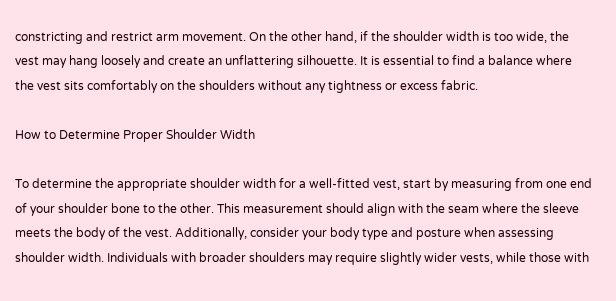constricting and restrict arm movement. On the other hand, if the shoulder width is too wide, the vest may hang loosely and create an unflattering silhouette. It is essential to find a balance where the vest sits comfortably on the shoulders without any tightness or excess fabric.

How to Determine Proper Shoulder Width

To determine the appropriate shoulder width for a well-fitted vest, start by measuring from one end of your shoulder bone to the other. This measurement should align with the seam where the sleeve meets the body of the vest. Additionally, consider your body type and posture when assessing shoulder width. Individuals with broader shoulders may require slightly wider vests, while those with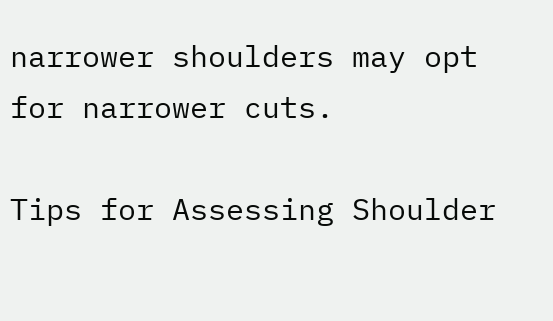narrower shoulders may opt for narrower cuts.

Tips for Assessing Shoulder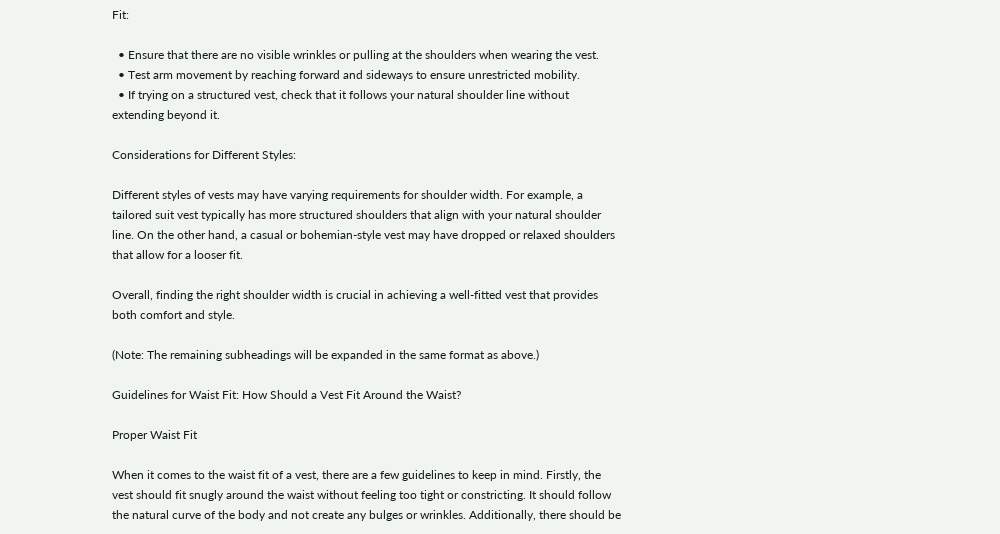Fit:

  • Ensure that there are no visible wrinkles or pulling at the shoulders when wearing the vest.
  • Test arm movement by reaching forward and sideways to ensure unrestricted mobility.
  • If trying on a structured vest, check that it follows your natural shoulder line without extending beyond it.

Considerations for Different Styles:

Different styles of vests may have varying requirements for shoulder width. For example, a tailored suit vest typically has more structured shoulders that align with your natural shoulder line. On the other hand, a casual or bohemian-style vest may have dropped or relaxed shoulders that allow for a looser fit.

Overall, finding the right shoulder width is crucial in achieving a well-fitted vest that provides both comfort and style.

(Note: The remaining subheadings will be expanded in the same format as above.)

Guidelines for Waist Fit: How Should a Vest Fit Around the Waist?

Proper Waist Fit

When it comes to the waist fit of a vest, there are a few guidelines to keep in mind. Firstly, the vest should fit snugly around the waist without feeling too tight or constricting. It should follow the natural curve of the body and not create any bulges or wrinkles. Additionally, there should be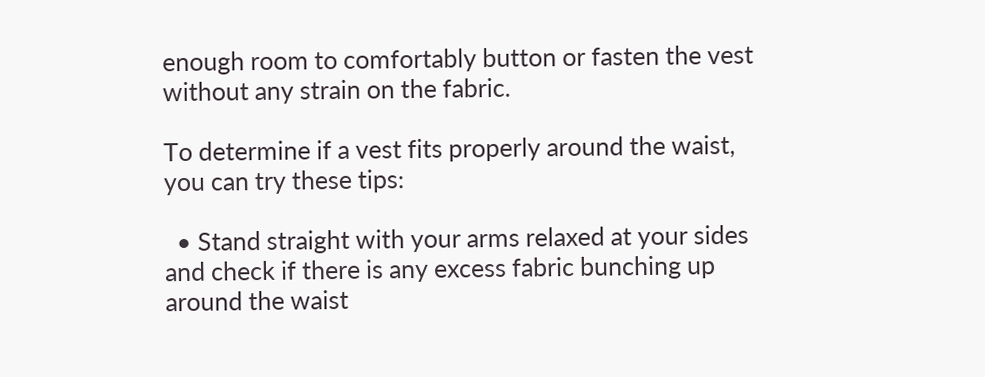enough room to comfortably button or fasten the vest without any strain on the fabric.

To determine if a vest fits properly around the waist, you can try these tips:

  • Stand straight with your arms relaxed at your sides and check if there is any excess fabric bunching up around the waist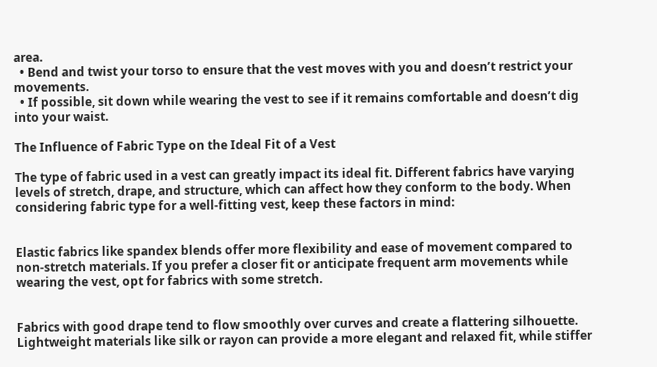area.
  • Bend and twist your torso to ensure that the vest moves with you and doesn’t restrict your movements.
  • If possible, sit down while wearing the vest to see if it remains comfortable and doesn’t dig into your waist.

The Influence of Fabric Type on the Ideal Fit of a Vest

The type of fabric used in a vest can greatly impact its ideal fit. Different fabrics have varying levels of stretch, drape, and structure, which can affect how they conform to the body. When considering fabric type for a well-fitting vest, keep these factors in mind:


Elastic fabrics like spandex blends offer more flexibility and ease of movement compared to non-stretch materials. If you prefer a closer fit or anticipate frequent arm movements while wearing the vest, opt for fabrics with some stretch.


Fabrics with good drape tend to flow smoothly over curves and create a flattering silhouette. Lightweight materials like silk or rayon can provide a more elegant and relaxed fit, while stiffer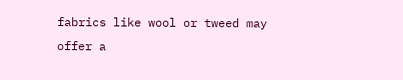fabrics like wool or tweed may offer a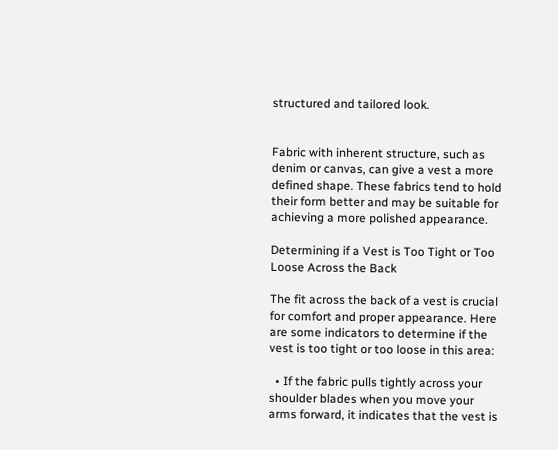structured and tailored look.


Fabric with inherent structure, such as denim or canvas, can give a vest a more defined shape. These fabrics tend to hold their form better and may be suitable for achieving a more polished appearance.

Determining if a Vest is Too Tight or Too Loose Across the Back

The fit across the back of a vest is crucial for comfort and proper appearance. Here are some indicators to determine if the vest is too tight or too loose in this area:

  • If the fabric pulls tightly across your shoulder blades when you move your arms forward, it indicates that the vest is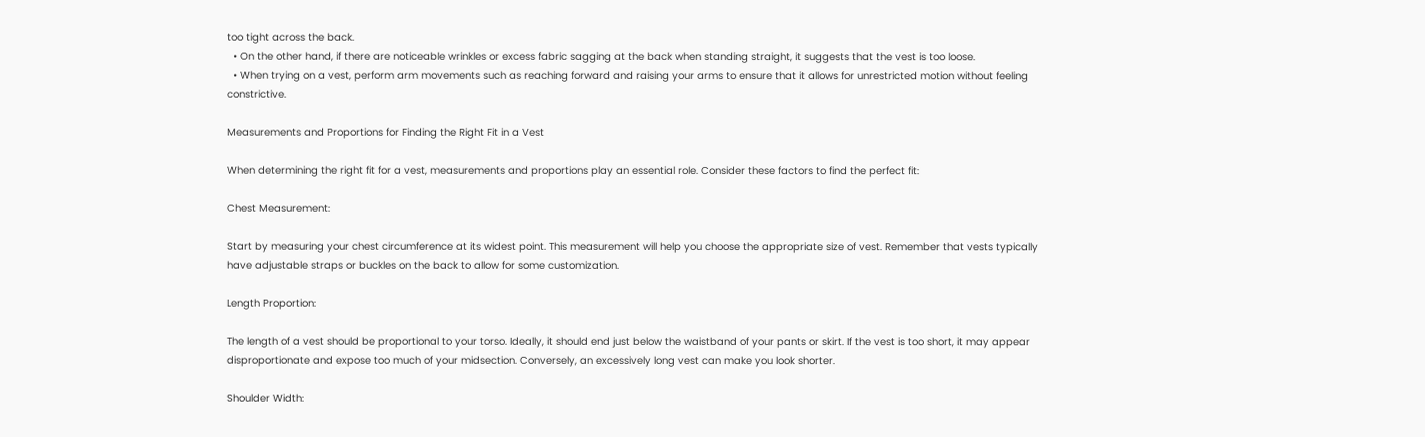too tight across the back.
  • On the other hand, if there are noticeable wrinkles or excess fabric sagging at the back when standing straight, it suggests that the vest is too loose.
  • When trying on a vest, perform arm movements such as reaching forward and raising your arms to ensure that it allows for unrestricted motion without feeling constrictive.

Measurements and Proportions for Finding the Right Fit in a Vest

When determining the right fit for a vest, measurements and proportions play an essential role. Consider these factors to find the perfect fit:

Chest Measurement:

Start by measuring your chest circumference at its widest point. This measurement will help you choose the appropriate size of vest. Remember that vests typically have adjustable straps or buckles on the back to allow for some customization.

Length Proportion:

The length of a vest should be proportional to your torso. Ideally, it should end just below the waistband of your pants or skirt. If the vest is too short, it may appear disproportionate and expose too much of your midsection. Conversely, an excessively long vest can make you look shorter.

Shoulder Width: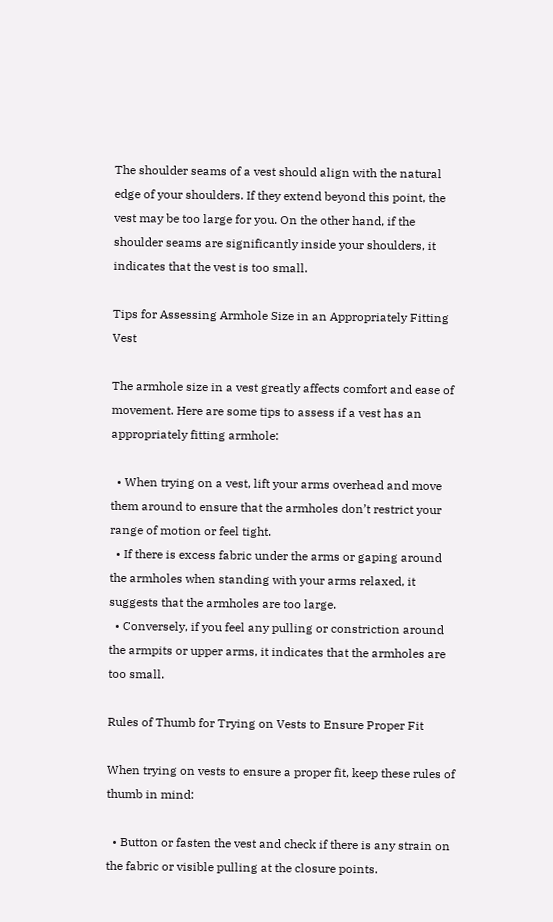The shoulder seams of a vest should align with the natural edge of your shoulders. If they extend beyond this point, the vest may be too large for you. On the other hand, if the shoulder seams are significantly inside your shoulders, it indicates that the vest is too small.

Tips for Assessing Armhole Size in an Appropriately Fitting Vest

The armhole size in a vest greatly affects comfort and ease of movement. Here are some tips to assess if a vest has an appropriately fitting armhole:

  • When trying on a vest, lift your arms overhead and move them around to ensure that the armholes don’t restrict your range of motion or feel tight.
  • If there is excess fabric under the arms or gaping around the armholes when standing with your arms relaxed, it suggests that the armholes are too large.
  • Conversely, if you feel any pulling or constriction around the armpits or upper arms, it indicates that the armholes are too small.

Rules of Thumb for Trying on Vests to Ensure Proper Fit

When trying on vests to ensure a proper fit, keep these rules of thumb in mind:

  • Button or fasten the vest and check if there is any strain on the fabric or visible pulling at the closure points.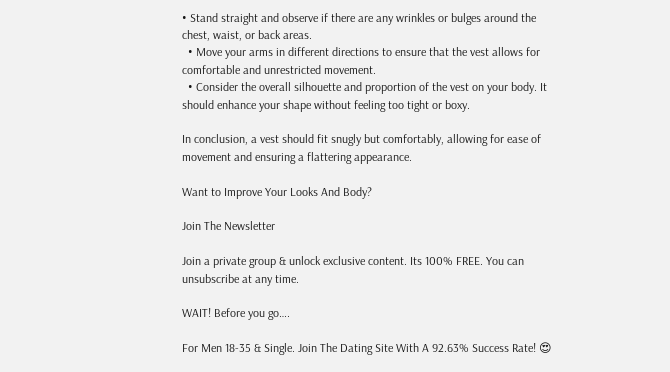• Stand straight and observe if there are any wrinkles or bulges around the chest, waist, or back areas.
  • Move your arms in different directions to ensure that the vest allows for comfortable and unrestricted movement.
  • Consider the overall silhouette and proportion of the vest on your body. It should enhance your shape without feeling too tight or boxy.

In conclusion, a vest should fit snugly but comfortably, allowing for ease of movement and ensuring a flattering appearance.

Want to Improve Your Looks And Body?

Join The Newsletter

Join a private group & unlock exclusive content. Its 100% FREE. You can unsubscribe at any time.

WAIT! Before you go….

For Men 18-35 & Single. Join The Dating Site With A 92.63% Success Rate! 😍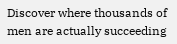Discover where thousands of men are actually succeeding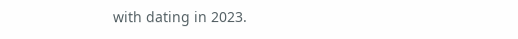with dating in 2023.